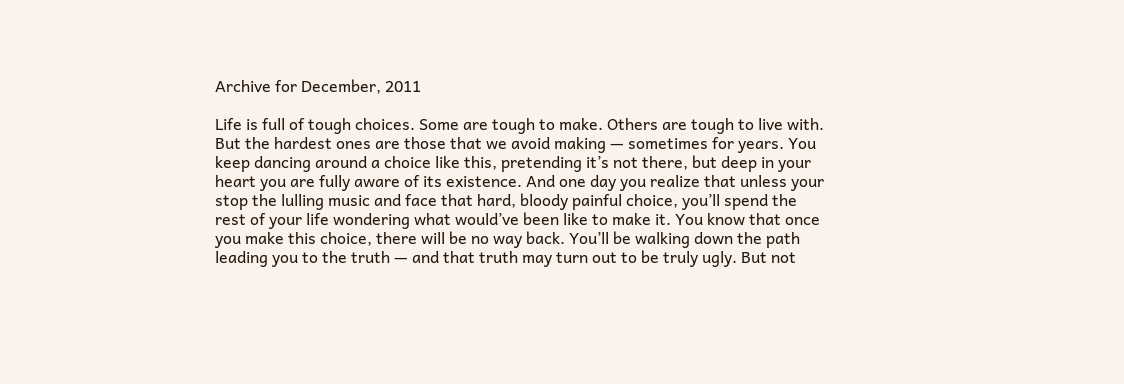Archive for December, 2011

Life is full of tough choices. Some are tough to make. Others are tough to live with. But the hardest ones are those that we avoid making — sometimes for years. You keep dancing around a choice like this, pretending it’s not there, but deep in your heart you are fully aware of its existence. And one day you realize that unless your stop the lulling music and face that hard, bloody painful choice, you’ll spend the rest of your life wondering what would’ve been like to make it. You know that once you make this choice, there will be no way back. You’ll be walking down the path leading you to the truth — and that truth may turn out to be truly ugly. But not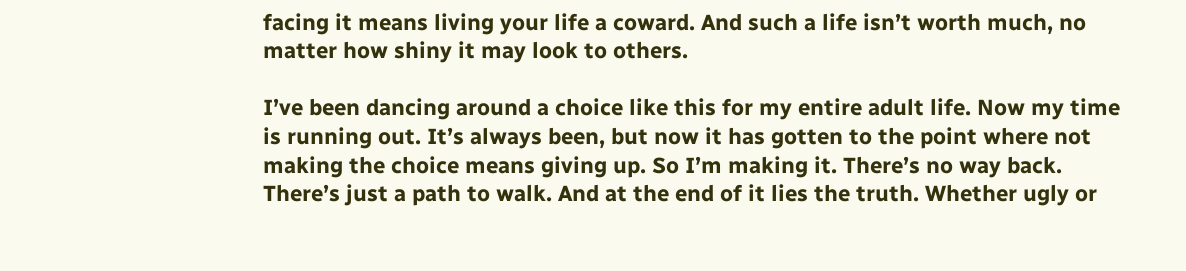facing it means living your life a coward. And such a life isn’t worth much, no matter how shiny it may look to others.

I’ve been dancing around a choice like this for my entire adult life. Now my time is running out. It’s always been, but now it has gotten to the point where not making the choice means giving up. So I’m making it. There’s no way back. There’s just a path to walk. And at the end of it lies the truth. Whether ugly or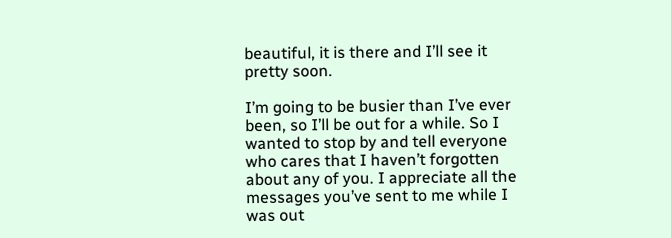beautiful, it is there and I’ll see it pretty soon.

I’m going to be busier than I’ve ever been, so I’ll be out for a while. So I wanted to stop by and tell everyone who cares that I haven’t forgotten about any of you. I appreciate all the messages you’ve sent to me while I was out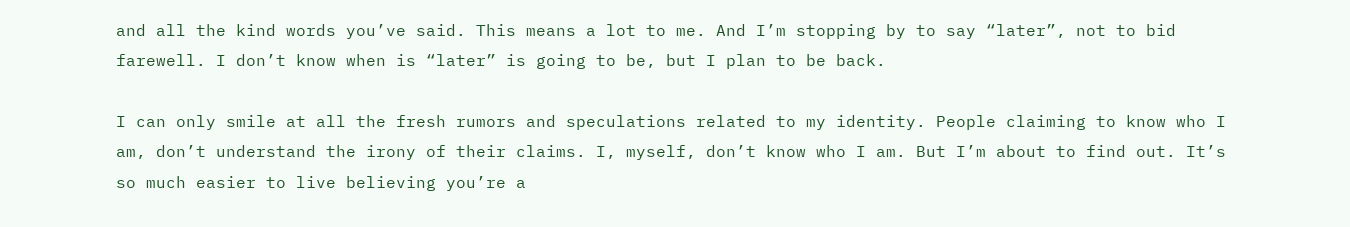and all the kind words you’ve said. This means a lot to me. And I’m stopping by to say “later”, not to bid farewell. I don’t know when is “later” is going to be, but I plan to be back.

I can only smile at all the fresh rumors and speculations related to my identity. People claiming to know who I am, don’t understand the irony of their claims. I, myself, don’t know who I am. But I’m about to find out. It’s so much easier to live believing you’re a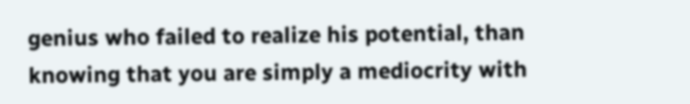genius who failed to realize his potential, than knowing that you are simply a mediocrity with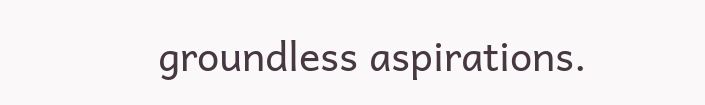groundless aspirations.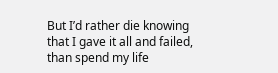But I’d rather die knowing that I gave it all and failed, than spend my life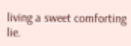living a sweet comforting lie.